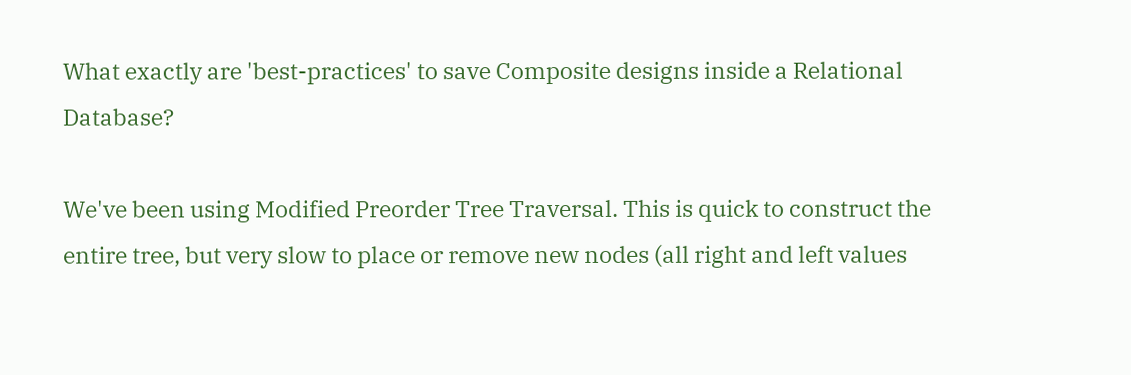What exactly are 'best-practices' to save Composite designs inside a Relational Database?

We've been using Modified Preorder Tree Traversal. This is quick to construct the entire tree, but very slow to place or remove new nodes (all right and left values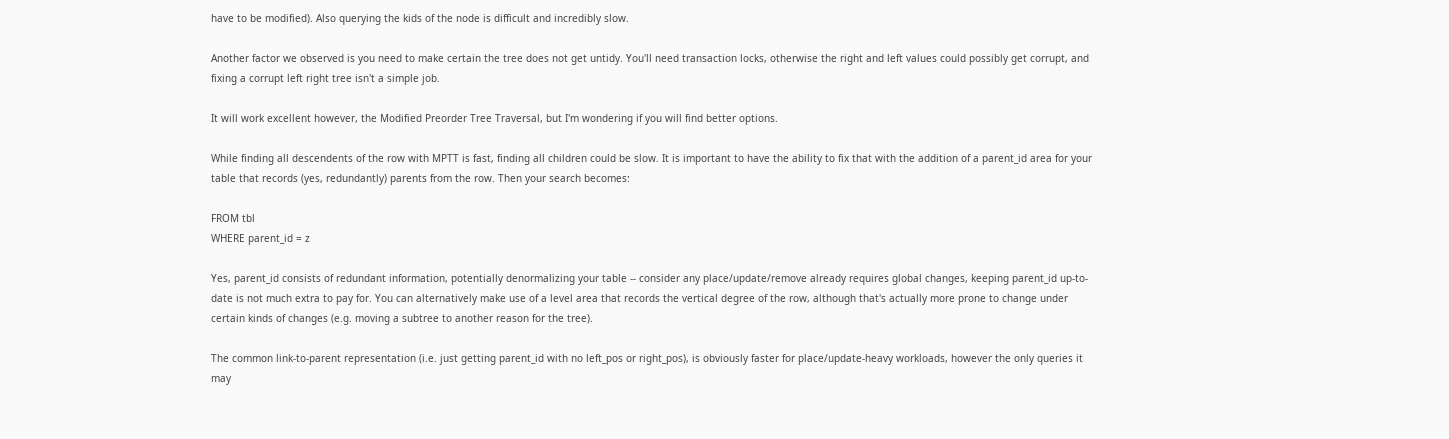have to be modified). Also querying the kids of the node is difficult and incredibly slow.

Another factor we observed is you need to make certain the tree does not get untidy. You'll need transaction locks, otherwise the right and left values could possibly get corrupt, and fixing a corrupt left right tree isn't a simple job.

It will work excellent however, the Modified Preorder Tree Traversal, but I'm wondering if you will find better options.

While finding all descendents of the row with MPTT is fast, finding all children could be slow. It is important to have the ability to fix that with the addition of a parent_id area for your table that records (yes, redundantly) parents from the row. Then your search becomes:

FROM tbl
WHERE parent_id = z

Yes, parent_id consists of redundant information, potentially denormalizing your table -- consider any place/update/remove already requires global changes, keeping parent_id up-to-date is not much extra to pay for. You can alternatively make use of a level area that records the vertical degree of the row, although that's actually more prone to change under certain kinds of changes (e.g. moving a subtree to another reason for the tree).

The common link-to-parent representation (i.e. just getting parent_id with no left_pos or right_pos), is obviously faster for place/update-heavy workloads, however the only queries it may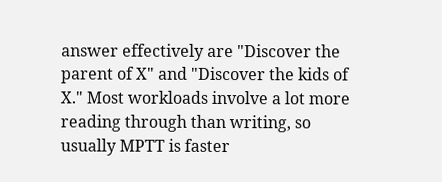answer effectively are "Discover the parent of X" and "Discover the kids of X." Most workloads involve a lot more reading through than writing, so usually MPTT is faster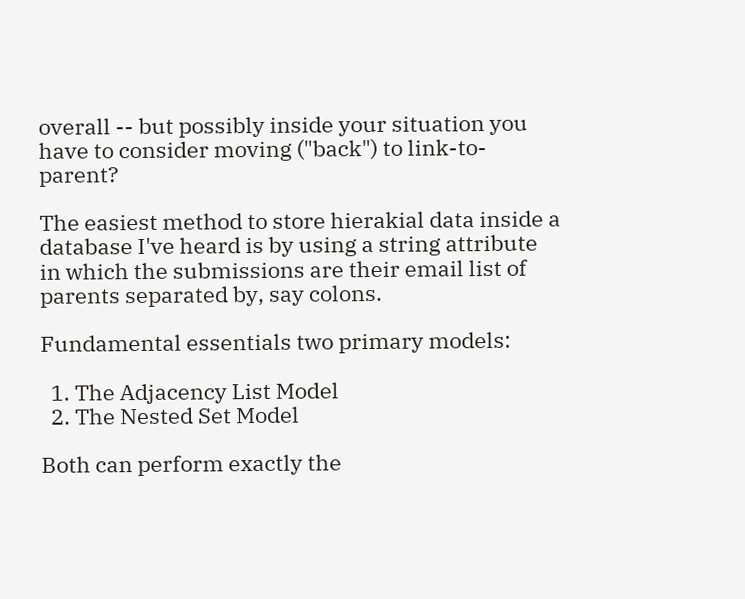overall -- but possibly inside your situation you have to consider moving ("back") to link-to-parent?

The easiest method to store hierakial data inside a database I've heard is by using a string attribute in which the submissions are their email list of parents separated by, say colons.

Fundamental essentials two primary models:

  1. The Adjacency List Model
  2. The Nested Set Model

Both can perform exactly the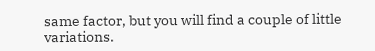same factor, but you will find a couple of little variations.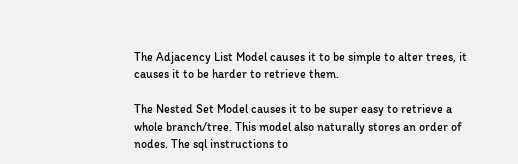The Adjacency List Model causes it to be simple to alter trees, it causes it to be harder to retrieve them.

The Nested Set Model causes it to be super easy to retrieve a whole branch/tree. This model also naturally stores an order of nodes. The sql instructions to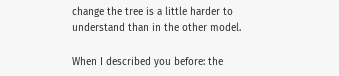change the tree is a little harder to understand than in the other model.

When I described you before: the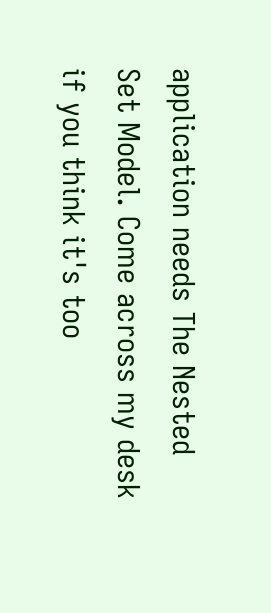application needs The Nested Set Model. Come across my desk if you think it's too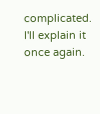complicated. I'll explain it once again.